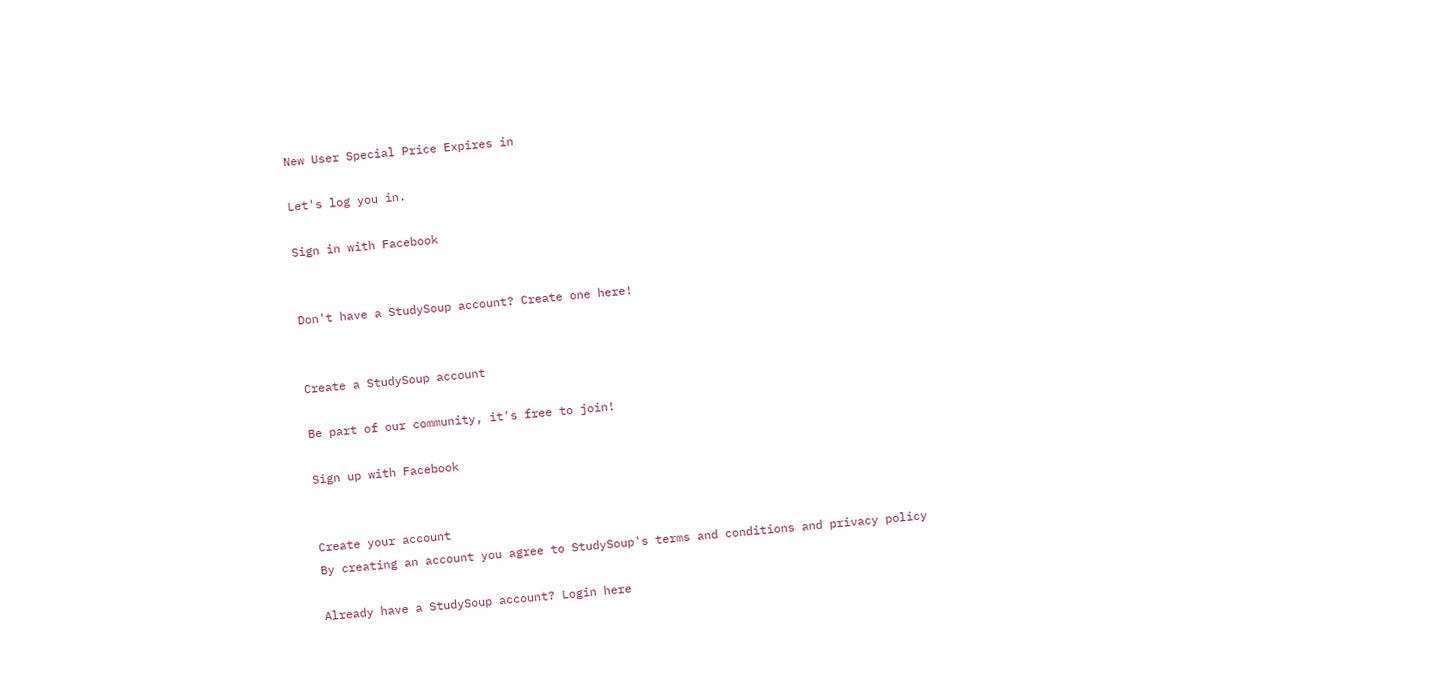New User Special Price Expires in

Let's log you in.

Sign in with Facebook


Don't have a StudySoup account? Create one here!


Create a StudySoup account

Be part of our community, it's free to join!

Sign up with Facebook


Create your account
By creating an account you agree to StudySoup's terms and conditions and privacy policy

Already have a StudySoup account? Login here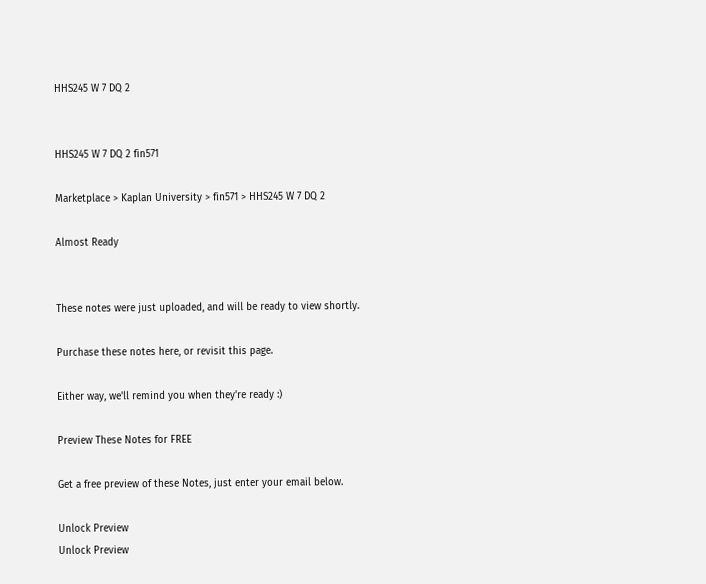HHS245 W 7 DQ 2


HHS245 W 7 DQ 2 fin571

Marketplace > Kaplan University > fin571 > HHS245 W 7 DQ 2

Almost Ready


These notes were just uploaded, and will be ready to view shortly.

Purchase these notes here, or revisit this page.

Either way, we'll remind you when they're ready :)

Preview These Notes for FREE

Get a free preview of these Notes, just enter your email below.

Unlock Preview
Unlock Preview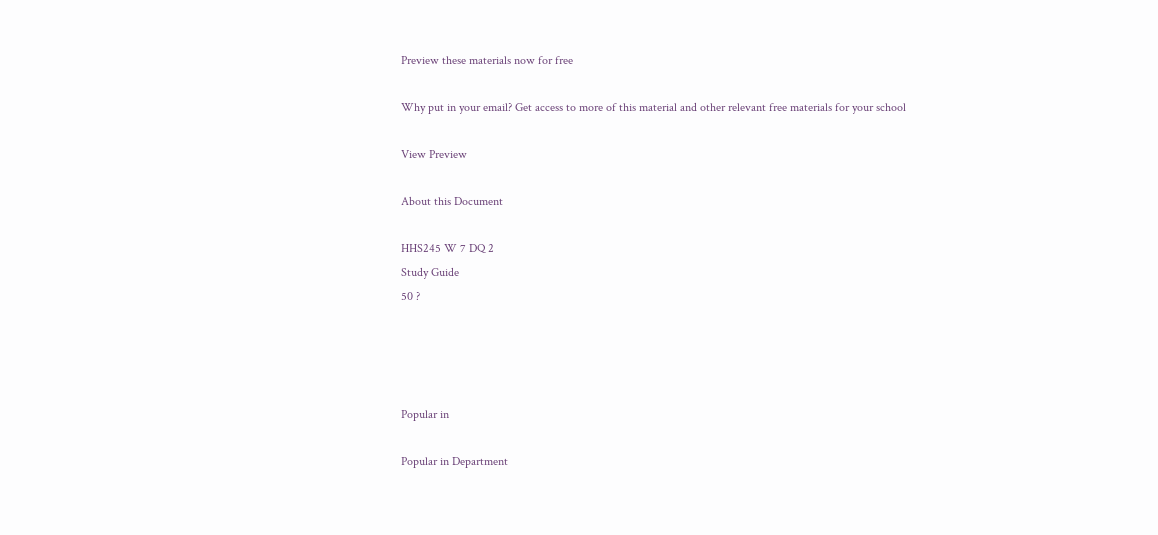Preview these materials now for free

Why put in your email? Get access to more of this material and other relevant free materials for your school

View Preview

About this Document

HHS245 W 7 DQ 2
Study Guide
50 ?




Popular in

Popular in Department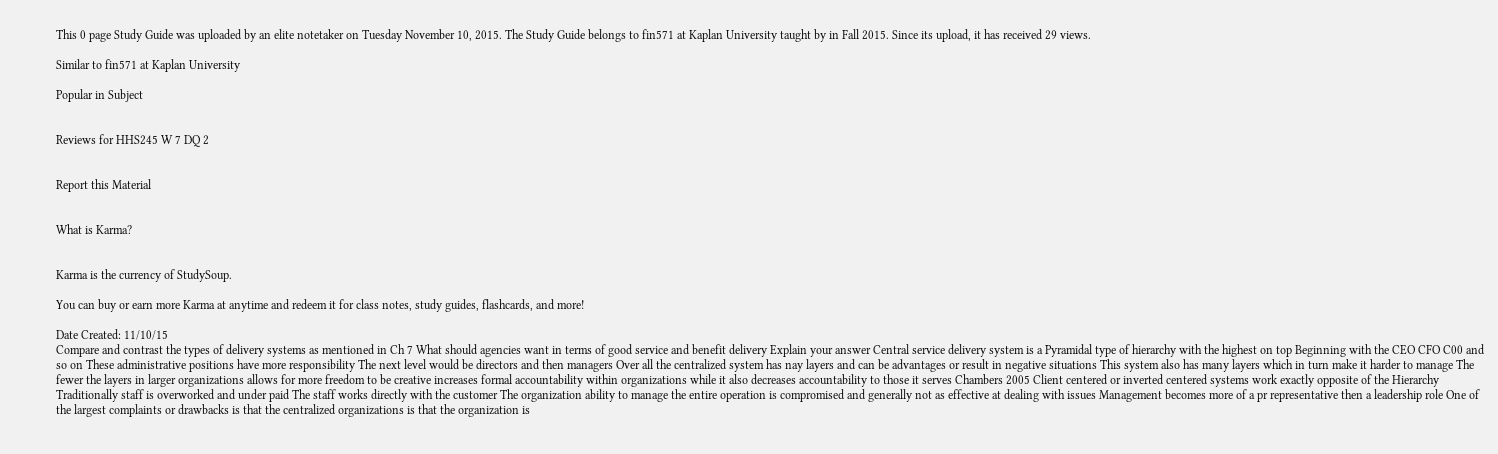This 0 page Study Guide was uploaded by an elite notetaker on Tuesday November 10, 2015. The Study Guide belongs to fin571 at Kaplan University taught by in Fall 2015. Since its upload, it has received 29 views.

Similar to fin571 at Kaplan University

Popular in Subject


Reviews for HHS245 W 7 DQ 2


Report this Material


What is Karma?


Karma is the currency of StudySoup.

You can buy or earn more Karma at anytime and redeem it for class notes, study guides, flashcards, and more!

Date Created: 11/10/15
Compare and contrast the types of delivery systems as mentioned in Ch 7 What should agencies want in terms of good service and benefit delivery Explain your answer Central service delivery system is a Pyramidal type of hierarchy with the highest on top Beginning with the CEO CFO C00 and so on These administrative positions have more responsibility The next level would be directors and then managers Over all the centralized system has nay layers and can be advantages or result in negative situations This system also has many layers which in turn make it harder to manage The fewer the layers in larger organizations allows for more freedom to be creative increases formal accountability within organizations while it also decreases accountability to those it serves Chambers 2005 Client centered or inverted centered systems work exactly opposite of the Hierarchy Traditionally staff is overworked and under paid The staff works directly with the customer The organization ability to manage the entire operation is compromised and generally not as effective at dealing with issues Management becomes more of a pr representative then a leadership role One of the largest complaints or drawbacks is that the centralized organizations is that the organization is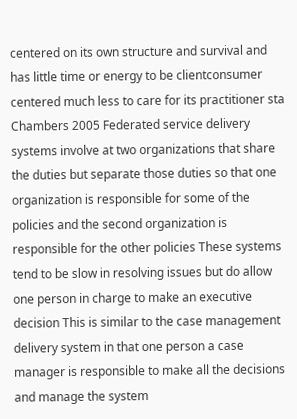centered on its own structure and survival and has little time or energy to be clientconsumer centered much less to care for its practitioner sta Chambers 2005 Federated service delivery systems involve at two organizations that share the duties but separate those duties so that one organization is responsible for some of the policies and the second organization is responsible for the other policies These systems tend to be slow in resolving issues but do allow one person in charge to make an executive decision This is similar to the case management delivery system in that one person a case manager is responsible to make all the decisions and manage the system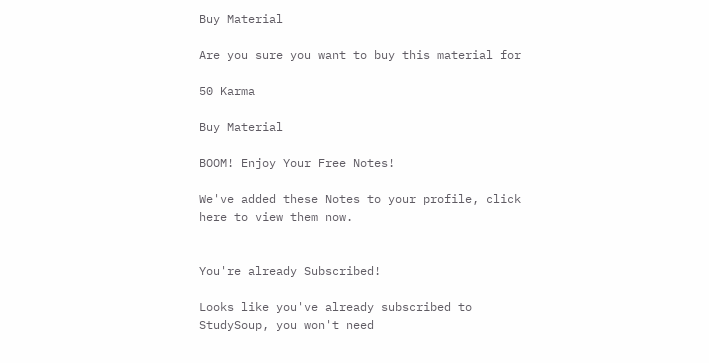Buy Material

Are you sure you want to buy this material for

50 Karma

Buy Material

BOOM! Enjoy Your Free Notes!

We've added these Notes to your profile, click here to view them now.


You're already Subscribed!

Looks like you've already subscribed to StudySoup, you won't need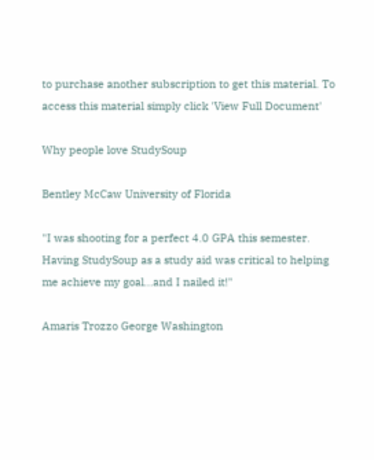to purchase another subscription to get this material. To access this material simply click 'View Full Document'

Why people love StudySoup

Bentley McCaw University of Florida

"I was shooting for a perfect 4.0 GPA this semester. Having StudySoup as a study aid was critical to helping me achieve my goal...and I nailed it!"

Amaris Trozzo George Washington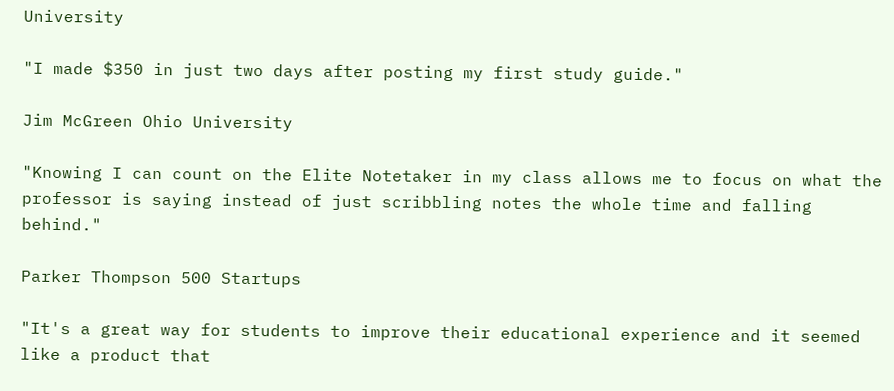University

"I made $350 in just two days after posting my first study guide."

Jim McGreen Ohio University

"Knowing I can count on the Elite Notetaker in my class allows me to focus on what the professor is saying instead of just scribbling notes the whole time and falling behind."

Parker Thompson 500 Startups

"It's a great way for students to improve their educational experience and it seemed like a product that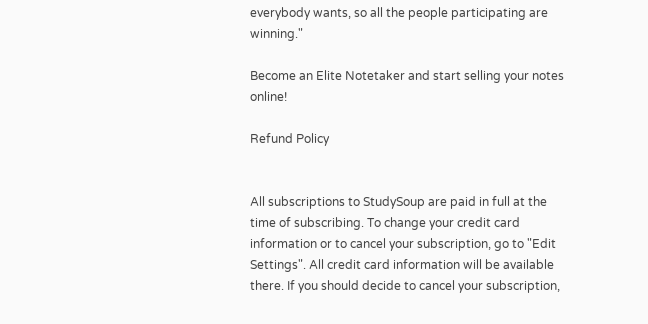everybody wants, so all the people participating are winning."

Become an Elite Notetaker and start selling your notes online!

Refund Policy


All subscriptions to StudySoup are paid in full at the time of subscribing. To change your credit card information or to cancel your subscription, go to "Edit Settings". All credit card information will be available there. If you should decide to cancel your subscription,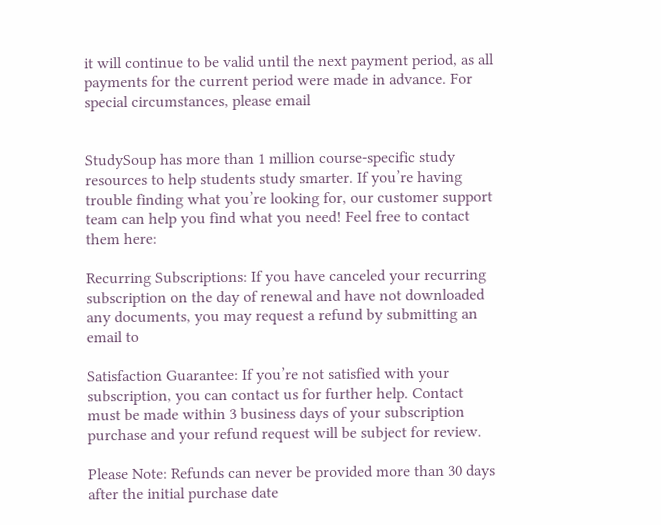it will continue to be valid until the next payment period, as all payments for the current period were made in advance. For special circumstances, please email


StudySoup has more than 1 million course-specific study resources to help students study smarter. If you’re having trouble finding what you’re looking for, our customer support team can help you find what you need! Feel free to contact them here:

Recurring Subscriptions: If you have canceled your recurring subscription on the day of renewal and have not downloaded any documents, you may request a refund by submitting an email to

Satisfaction Guarantee: If you’re not satisfied with your subscription, you can contact us for further help. Contact must be made within 3 business days of your subscription purchase and your refund request will be subject for review.

Please Note: Refunds can never be provided more than 30 days after the initial purchase date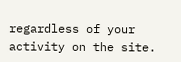regardless of your activity on the site.